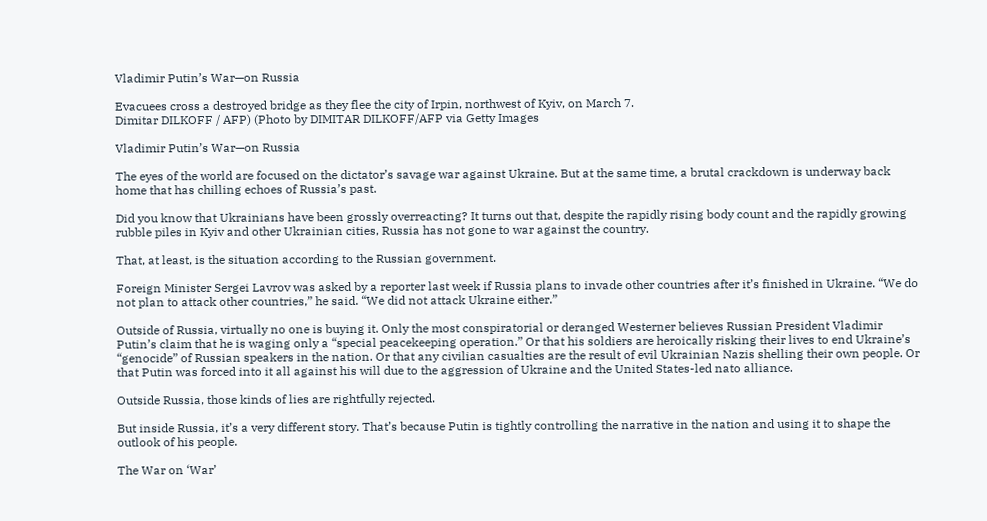Vladimir Putin’s War—on Russia

Evacuees cross a destroyed bridge as they flee the city of Irpin, northwest of Kyiv, on March 7.
Dimitar DILKOFF / AFP) (Photo by DIMITAR DILKOFF/AFP via Getty Images

Vladimir Putin’s War—on Russia

The eyes of the world are focused on the dictator’s savage war against Ukraine. But at the same time, a brutal crackdown is underway back home that has chilling echoes of Russia’s past.

Did you know that Ukrainians have been grossly overreacting? It turns out that, despite the rapidly rising body count and the rapidly growing rubble piles in Kyiv and other Ukrainian cities, Russia has not gone to war against the country.

That, at least, is the situation according to the Russian government.

Foreign Minister Sergei Lavrov was asked by a reporter last week if Russia plans to invade other countries after it’s finished in Ukraine. “We do not plan to attack other countries,” he said. “We did not attack Ukraine either.”

Outside of Russia, virtually no one is buying it. Only the most conspiratorial or deranged Westerner believes Russian President Vladimir Putin’s claim that he is waging only a “special peacekeeping operation.” Or that his soldiers are heroically risking their lives to end Ukraine’s “genocide” of Russian speakers in the nation. Or that any civilian casualties are the result of evil Ukrainian Nazis shelling their own people. Or that Putin was forced into it all against his will due to the aggression of Ukraine and the United States-led nato alliance.

Outside Russia, those kinds of lies are rightfully rejected.

But inside Russia, it’s a very different story. That’s because Putin is tightly controlling the narrative in the nation and using it to shape the outlook of his people.

The War on ‘War’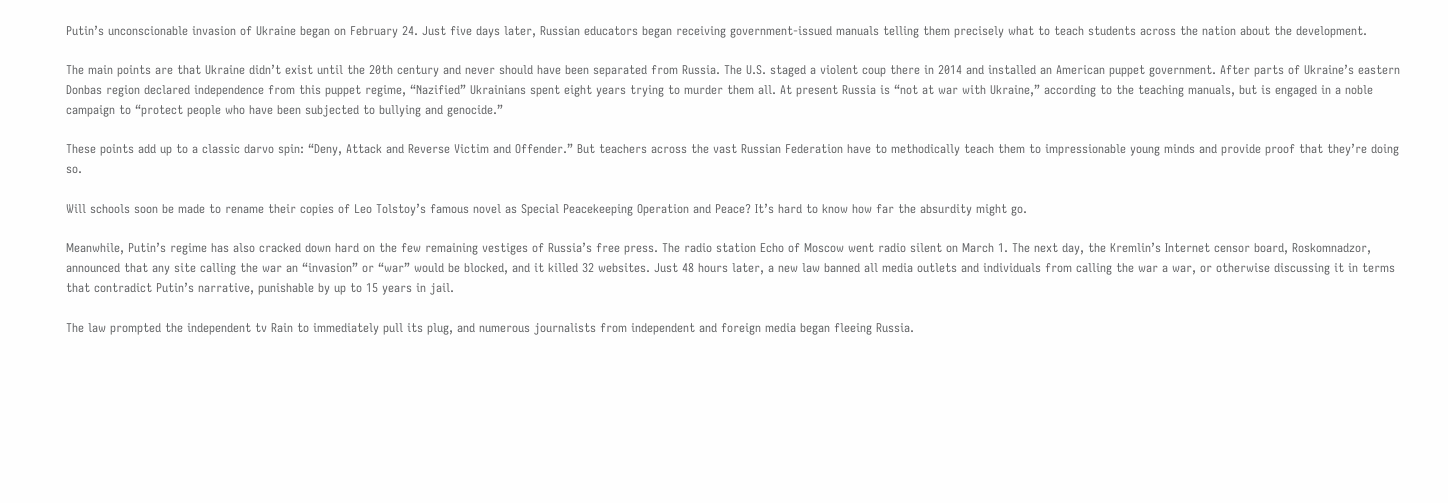Putin’s unconscionable invasion of Ukraine began on February 24. Just five days later, Russian educators began receiving government-issued manuals telling them precisely what to teach students across the nation about the development.

The main points are that Ukraine didn’t exist until the 20th century and never should have been separated from Russia. The U.S. staged a violent coup there in 2014 and installed an American puppet government. After parts of Ukraine’s eastern Donbas region declared independence from this puppet regime, “Nazified” Ukrainians spent eight years trying to murder them all. At present Russia is “not at war with Ukraine,” according to the teaching manuals, but is engaged in a noble campaign to “protect people who have been subjected to bullying and genocide.”

These points add up to a classic darvo spin: “Deny, Attack and Reverse Victim and Offender.” But teachers across the vast Russian Federation have to methodically teach them to impressionable young minds and provide proof that they’re doing so.

Will schools soon be made to rename their copies of Leo Tolstoy’s famous novel as Special Peacekeeping Operation and Peace? It’s hard to know how far the absurdity might go.

Meanwhile, Putin’s regime has also cracked down hard on the few remaining vestiges of Russia’s free press. The radio station Echo of Moscow went radio silent on March 1. The next day, the Kremlin’s Internet censor board, Roskomnadzor, announced that any site calling the war an “invasion” or “war” would be blocked, and it killed 32 websites. Just 48 hours later, a new law banned all media outlets and individuals from calling the war a war, or otherwise discussing it in terms that contradict Putin’s narrative, punishable by up to 15 years in jail.

The law prompted the independent tv Rain to immediately pull its plug, and numerous journalists from independent and foreign media began fleeing Russia.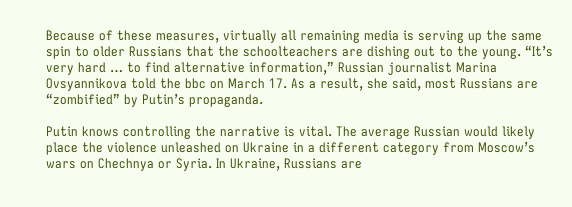Because of these measures, virtually all remaining media is serving up the same spin to older Russians that the schoolteachers are dishing out to the young. “It’s very hard … to find alternative information,” Russian journalist Marina Ovsyannikova told the bbc on March 17. As a result, she said, most Russians are “zombified” by Putin’s propaganda.

Putin knows controlling the narrative is vital. The average Russian would likely place the violence unleashed on Ukraine in a different category from Moscow’s wars on Chechnya or Syria. In Ukraine, Russians are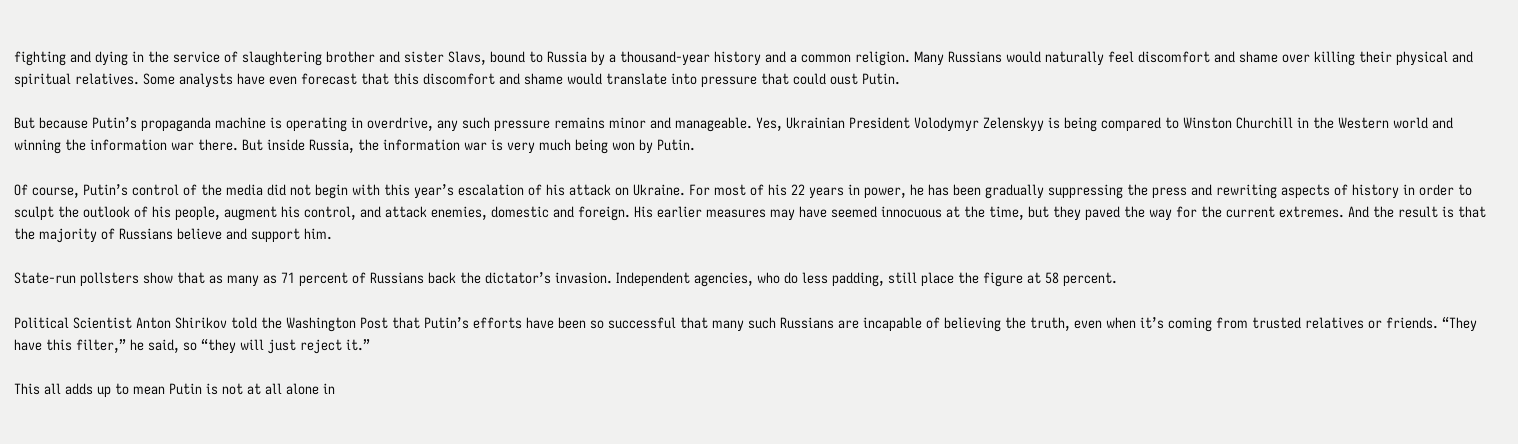fighting and dying in the service of slaughtering brother and sister Slavs, bound to Russia by a thousand-year history and a common religion. Many Russians would naturally feel discomfort and shame over killing their physical and spiritual relatives. Some analysts have even forecast that this discomfort and shame would translate into pressure that could oust Putin.

But because Putin’s propaganda machine is operating in overdrive, any such pressure remains minor and manageable. Yes, Ukrainian President Volodymyr Zelenskyy is being compared to Winston Churchill in the Western world and winning the information war there. But inside Russia, the information war is very much being won by Putin.

Of course, Putin’s control of the media did not begin with this year’s escalation of his attack on Ukraine. For most of his 22 years in power, he has been gradually suppressing the press and rewriting aspects of history in order to sculpt the outlook of his people, augment his control, and attack enemies, domestic and foreign. His earlier measures may have seemed innocuous at the time, but they paved the way for the current extremes. And the result is that the majority of Russians believe and support him.

State-run pollsters show that as many as 71 percent of Russians back the dictator’s invasion. Independent agencies, who do less padding, still place the figure at 58 percent.

Political Scientist Anton Shirikov told the Washington Post that Putin’s efforts have been so successful that many such Russians are incapable of believing the truth, even when it’s coming from trusted relatives or friends. “They have this filter,” he said, so “they will just reject it.”

This all adds up to mean Putin is not at all alone in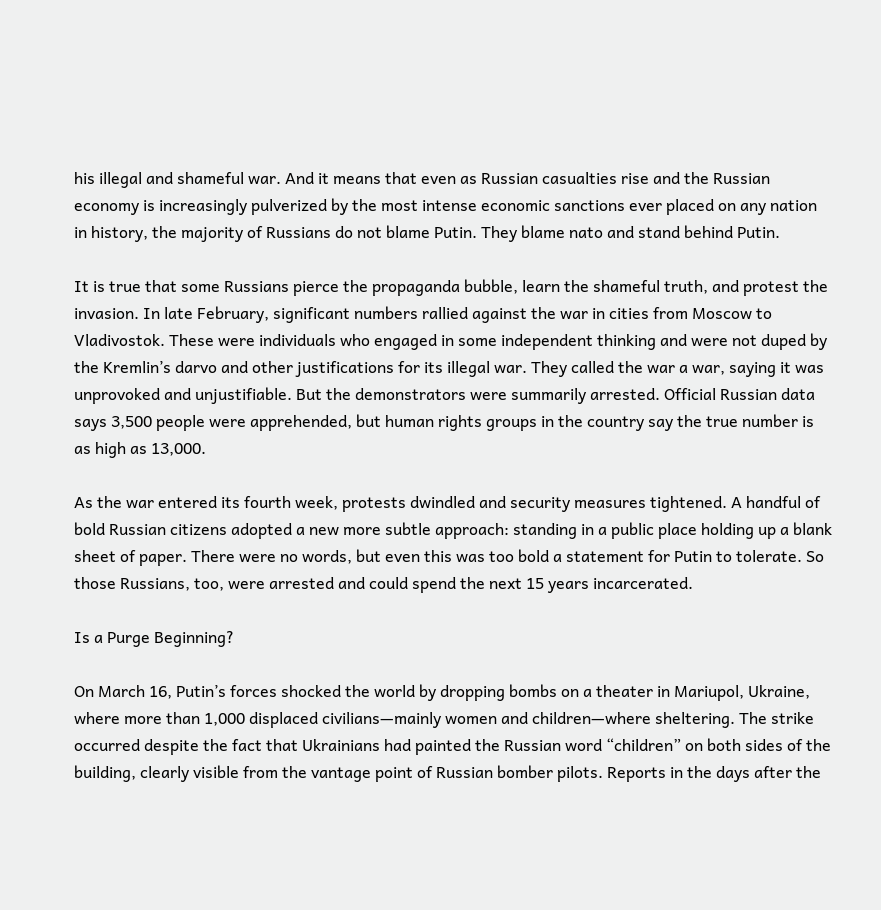his illegal and shameful war. And it means that even as Russian casualties rise and the Russian economy is increasingly pulverized by the most intense economic sanctions ever placed on any nation in history, the majority of Russians do not blame Putin. They blame nato and stand behind Putin.

It is true that some Russians pierce the propaganda bubble, learn the shameful truth, and protest the invasion. In late February, significant numbers rallied against the war in cities from Moscow to Vladivostok. These were individuals who engaged in some independent thinking and were not duped by the Kremlin’s darvo and other justifications for its illegal war. They called the war a war, saying it was unprovoked and unjustifiable. But the demonstrators were summarily arrested. Official Russian data says 3,500 people were apprehended, but human rights groups in the country say the true number is as high as 13,000.

As the war entered its fourth week, protests dwindled and security measures tightened. A handful of bold Russian citizens adopted a new more subtle approach: standing in a public place holding up a blank sheet of paper. There were no words, but even this was too bold a statement for Putin to tolerate. So those Russians, too, were arrested and could spend the next 15 years incarcerated.

Is a Purge Beginning?

On March 16, Putin’s forces shocked the world by dropping bombs on a theater in Mariupol, Ukraine, where more than 1,000 displaced civilians—mainly women and children—where sheltering. The strike occurred despite the fact that Ukrainians had painted the Russian word “children” on both sides of the building, clearly visible from the vantage point of Russian bomber pilots. Reports in the days after the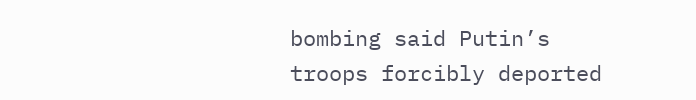bombing said Putin’s troops forcibly deported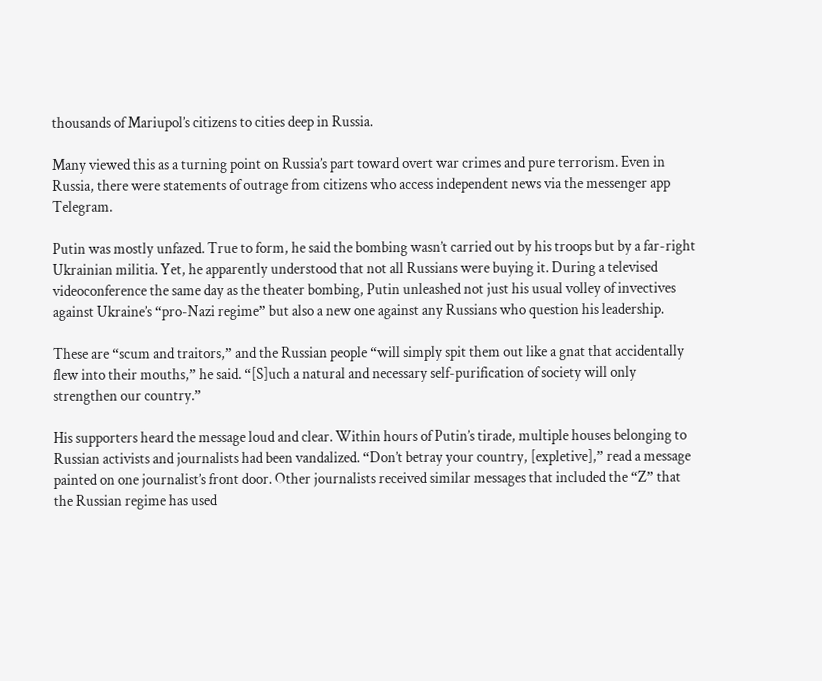thousands of Mariupol’s citizens to cities deep in Russia.

Many viewed this as a turning point on Russia’s part toward overt war crimes and pure terrorism. Even in Russia, there were statements of outrage from citizens who access independent news via the messenger app Telegram.

Putin was mostly unfazed. True to form, he said the bombing wasn’t carried out by his troops but by a far-right Ukrainian militia. Yet, he apparently understood that not all Russians were buying it. During a televised videoconference the same day as the theater bombing, Putin unleashed not just his usual volley of invectives against Ukraine’s “pro-Nazi regime” but also a new one against any Russians who question his leadership.

These are “scum and traitors,” and the Russian people “will simply spit them out like a gnat that accidentally flew into their mouths,” he said. “[S]uch a natural and necessary self-purification of society will only strengthen our country.”

His supporters heard the message loud and clear. Within hours of Putin’s tirade, multiple houses belonging to Russian activists and journalists had been vandalized. “Don’t betray your country, [expletive],” read a message painted on one journalist’s front door. Other journalists received similar messages that included the “Z” that the Russian regime has used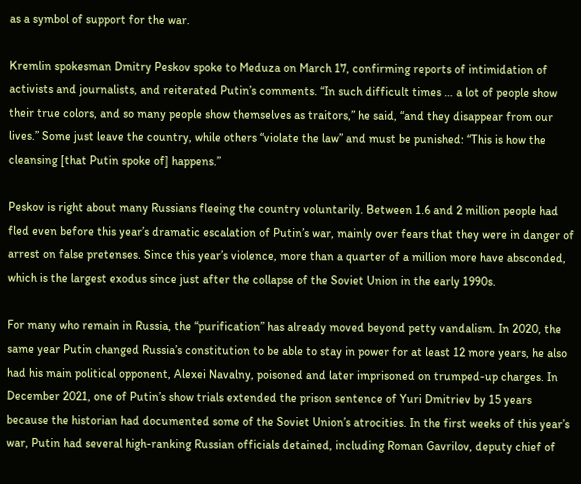as a symbol of support for the war.

Kremlin spokesman Dmitry Peskov spoke to Meduza on March 17, confirming reports of intimidation of activists and journalists, and reiterated Putin’s comments. “In such difficult times … a lot of people show their true colors, and so many people show themselves as traitors,” he said, “and they disappear from our lives.” Some just leave the country, while others “violate the law” and must be punished: “This is how the cleansing [that Putin spoke of] happens.”

Peskov is right about many Russians fleeing the country voluntarily. Between 1.6 and 2 million people had fled even before this year’s dramatic escalation of Putin’s war, mainly over fears that they were in danger of arrest on false pretenses. Since this year’s violence, more than a quarter of a million more have absconded, which is the largest exodus since just after the collapse of the Soviet Union in the early 1990s.

For many who remain in Russia, the “purification” has already moved beyond petty vandalism. In 2020, the same year Putin changed Russia’s constitution to be able to stay in power for at least 12 more years, he also had his main political opponent, Alexei Navalny, poisoned and later imprisoned on trumped-up charges. In December 2021, one of Putin’s show trials extended the prison sentence of Yuri Dmitriev by 15 years because the historian had documented some of the Soviet Union’s atrocities. In the first weeks of this year’s war, Putin had several high-ranking Russian officials detained, including Roman Gavrilov, deputy chief of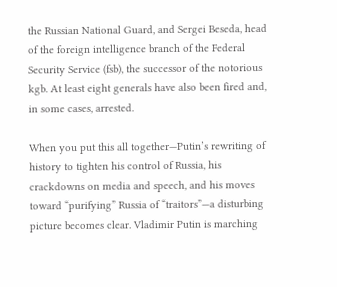the Russian National Guard, and Sergei Beseda, head of the foreign intelligence branch of the Federal Security Service (fsb), the successor of the notorious kgb. At least eight generals have also been fired and, in some cases, arrested.

When you put this all together—Putin’s rewriting of history to tighten his control of Russia, his crackdowns on media and speech, and his moves toward “purifying” Russia of “traitors”—a disturbing picture becomes clear. Vladimir Putin is marching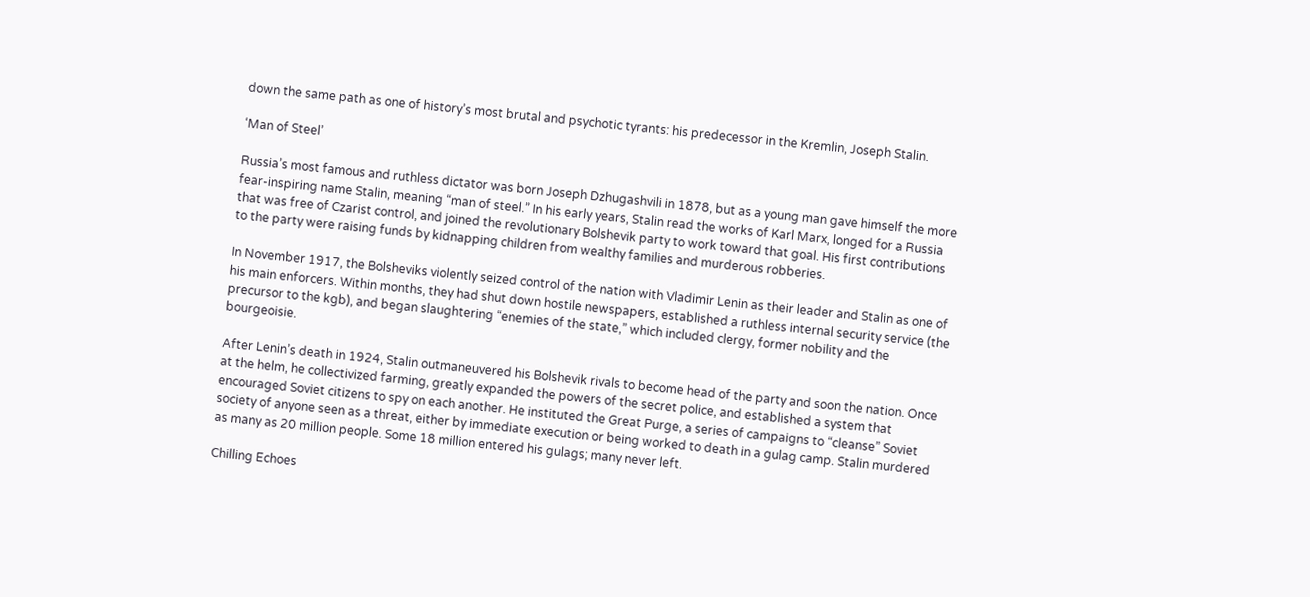down the same path as one of history’s most brutal and psychotic tyrants: his predecessor in the Kremlin, Joseph Stalin.

‘Man of Steel’

Russia’s most famous and ruthless dictator was born Joseph Dzhugashvili in 1878, but as a young man gave himself the more fear-inspiring name Stalin, meaning “man of steel.” In his early years, Stalin read the works of Karl Marx, longed for a Russia that was free of Czarist control, and joined the revolutionary Bolshevik party to work toward that goal. His first contributions to the party were raising funds by kidnapping children from wealthy families and murderous robberies.

In November 1917, the Bolsheviks violently seized control of the nation with Vladimir Lenin as their leader and Stalin as one of his main enforcers. Within months, they had shut down hostile newspapers, established a ruthless internal security service (the precursor to the kgb), and began slaughtering “enemies of the state,” which included clergy, former nobility and the bourgeoisie.

After Lenin’s death in 1924, Stalin outmaneuvered his Bolshevik rivals to become head of the party and soon the nation. Once at the helm, he collectivized farming, greatly expanded the powers of the secret police, and established a system that encouraged Soviet citizens to spy on each another. He instituted the Great Purge, a series of campaigns to “cleanse” Soviet society of anyone seen as a threat, either by immediate execution or being worked to death in a gulag camp. Stalin murdered as many as 20 million people. Some 18 million entered his gulags; many never left.

Chilling Echoes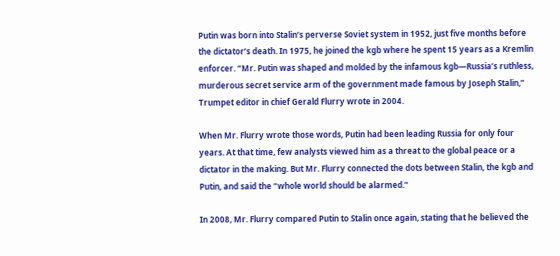Putin was born into Stalin’s perverse Soviet system in 1952, just five months before the dictator’s death. In 1975, he joined the kgb where he spent 15 years as a Kremlin enforcer. “Mr. Putin was shaped and molded by the infamous kgb—Russia’s ruthless, murderous secret service arm of the government made famous by Joseph Stalin,” Trumpet editor in chief Gerald Flurry wrote in 2004.

When Mr. Flurry wrote those words, Putin had been leading Russia for only four years. At that time, few analysts viewed him as a threat to the global peace or a dictator in the making. But Mr. Flurry connected the dots between Stalin, the kgb and Putin, and said the “whole world should be alarmed.”

In 2008, Mr. Flurry compared Putin to Stalin once again, stating that he believed the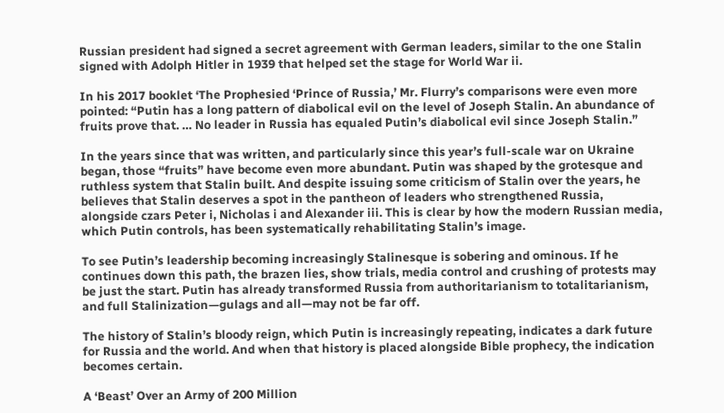Russian president had signed a secret agreement with German leaders, similar to the one Stalin signed with Adolph Hitler in 1939 that helped set the stage for World War ii.

In his 2017 booklet ‘The Prophesied ‘Prince of Russia,’ Mr. Flurry’s comparisons were even more pointed: “Putin has a long pattern of diabolical evil on the level of Joseph Stalin. An abundance of fruits prove that. … No leader in Russia has equaled Putin’s diabolical evil since Joseph Stalin.”

In the years since that was written, and particularly since this year’s full-scale war on Ukraine began, those “fruits” have become even more abundant. Putin was shaped by the grotesque and ruthless system that Stalin built. And despite issuing some criticism of Stalin over the years, he believes that Stalin deserves a spot in the pantheon of leaders who strengthened Russia, alongside czars Peter i, Nicholas i and Alexander iii. This is clear by how the modern Russian media, which Putin controls, has been systematically rehabilitating Stalin’s image.

To see Putin’s leadership becoming increasingly Stalinesque is sobering and ominous. If he continues down this path, the brazen lies, show trials, media control and crushing of protests may be just the start. Putin has already transformed Russia from authoritarianism to totalitarianism, and full Stalinization—gulags and all—may not be far off.

The history of Stalin’s bloody reign, which Putin is increasingly repeating, indicates a dark future for Russia and the world. And when that history is placed alongside Bible prophecy, the indication becomes certain.

A ‘Beast’ Over an Army of 200 Million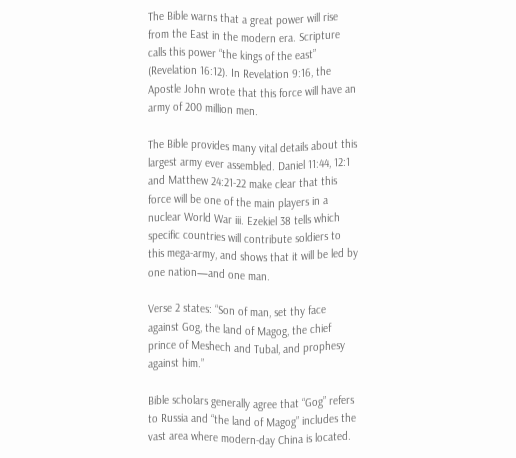The Bible warns that a great power will rise from the East in the modern era. Scripture calls this power “the kings of the east” (Revelation 16:12). In Revelation 9:16, the Apostle John wrote that this force will have an army of 200 million men.

The Bible provides many vital details about this largest army ever assembled. Daniel 11:44, 12:1 and Matthew 24:21-22 make clear that this force will be one of the main players in a nuclear World War iii. Ezekiel 38 tells which specific countries will contribute soldiers to this mega-army, and shows that it will be led by one nation—and one man.

Verse 2 states: “Son of man, set thy face against Gog, the land of Magog, the chief prince of Meshech and Tubal, and prophesy against him.”

Bible scholars generally agree that “Gog” refers to Russia and “the land of Magog” includes the vast area where modern-day China is located.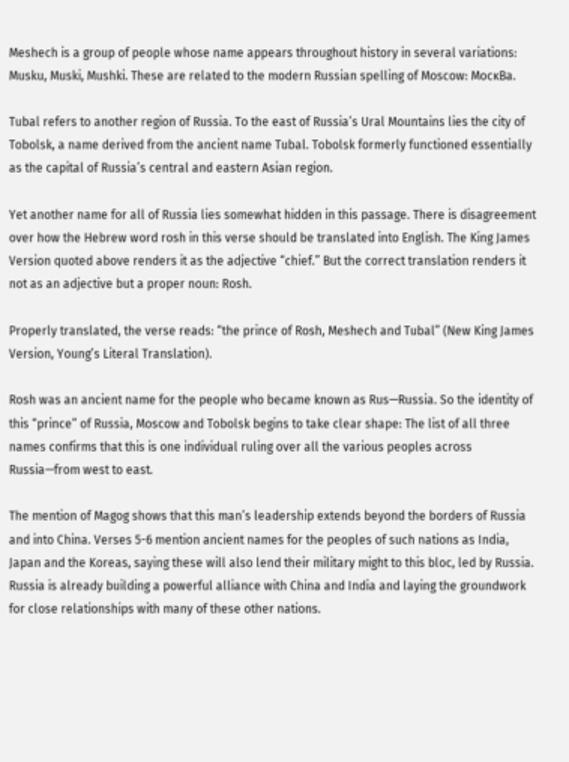Meshech is a group of people whose name appears throughout history in several variations: Musku, Muski, Mushki. These are related to the modern Russian spelling of Moscow: MocĸBa.

Tubal refers to another region of Russia. To the east of Russia’s Ural Mountains lies the city of Tobolsk, a name derived from the ancient name Tubal. Tobolsk formerly functioned essentially as the capital of Russia’s central and eastern Asian region.

Yet another name for all of Russia lies somewhat hidden in this passage. There is disagreement over how the Hebrew word rosh in this verse should be translated into English. The King James Version quoted above renders it as the adjective “chief.” But the correct translation renders it not as an adjective but a proper noun: Rosh.

Properly translated, the verse reads: “the prince of Rosh, Meshech and Tubal” (New King James Version, Young’s Literal Translation).

Rosh was an ancient name for the people who became known as Rus—Russia. So the identity of this “prince” of Russia, Moscow and Tobolsk begins to take clear shape: The list of all three names confirms that this is one individual ruling over all the various peoples across Russia—from west to east.

The mention of Magog shows that this man’s leadership extends beyond the borders of Russia and into China. Verses 5-6 mention ancient names for the peoples of such nations as India, Japan and the Koreas, saying these will also lend their military might to this bloc, led by Russia. Russia is already building a powerful alliance with China and India and laying the groundwork for close relationships with many of these other nations.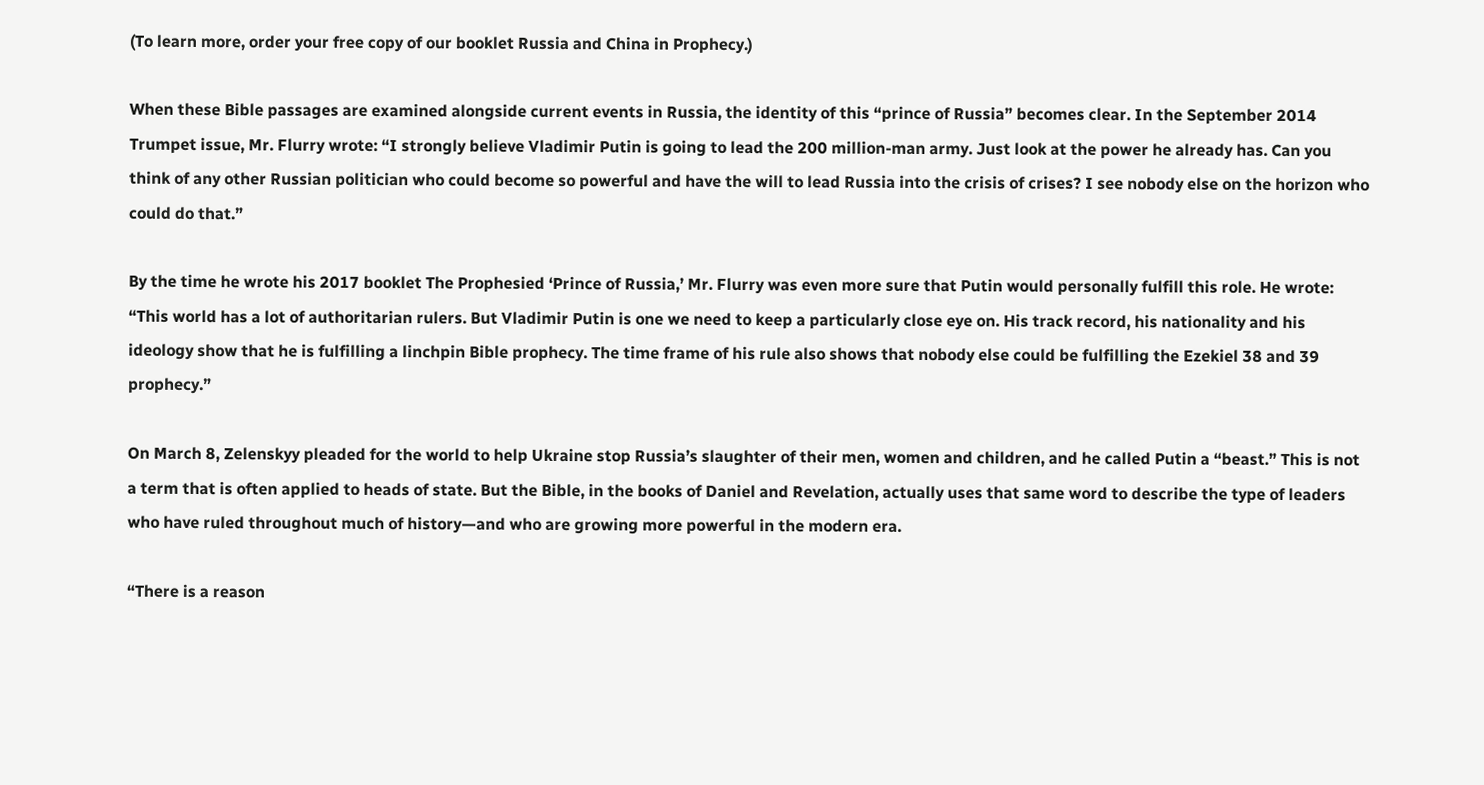(To learn more, order your free copy of our booklet Russia and China in Prophecy.)

When these Bible passages are examined alongside current events in Russia, the identity of this “prince of Russia” becomes clear. In the September 2014 Trumpet issue, Mr. Flurry wrote: “I strongly believe Vladimir Putin is going to lead the 200 million-man army. Just look at the power he already has. Can you think of any other Russian politician who could become so powerful and have the will to lead Russia into the crisis of crises? I see nobody else on the horizon who could do that.”

By the time he wrote his 2017 booklet The Prophesied ‘Prince of Russia,’ Mr. Flurry was even more sure that Putin would personally fulfill this role. He wrote: “This world has a lot of authoritarian rulers. But Vladimir Putin is one we need to keep a particularly close eye on. His track record, his nationality and his ideology show that he is fulfilling a linchpin Bible prophecy. The time frame of his rule also shows that nobody else could be fulfilling the Ezekiel 38 and 39 prophecy.”

On March 8, Zelenskyy pleaded for the world to help Ukraine stop Russia’s slaughter of their men, women and children, and he called Putin a “beast.” This is not a term that is often applied to heads of state. But the Bible, in the books of Daniel and Revelation, actually uses that same word to describe the type of leaders who have ruled throughout much of history—and who are growing more powerful in the modern era.

“There is a reason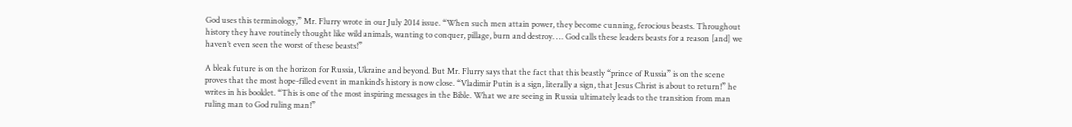God uses this terminology,” Mr. Flurry wrote in our July 2014 issue. “When such men attain power, they become cunning, ferocious beasts. Throughout history they have routinely thought like wild animals, wanting to conquer, pillage, burn and destroy. … God calls these leaders beasts for a reason [and] we haven’t even seen the worst of these beasts!”

A bleak future is on the horizon for Russia, Ukraine and beyond. But Mr. Flurry says that the fact that this beastly “prince of Russia” is on the scene proves that the most hope-filled event in mankind’s history is now close. “Vladimir Putin is a sign, literally a sign, that Jesus Christ is about to return!” he writes in his booklet. “This is one of the most inspiring messages in the Bible. What we are seeing in Russia ultimately leads to the transition from man ruling man to God ruling man!”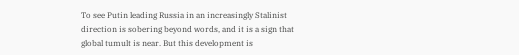To see Putin leading Russia in an increasingly Stalinist direction is sobering beyond words, and it is a sign that global tumult is near. But this development is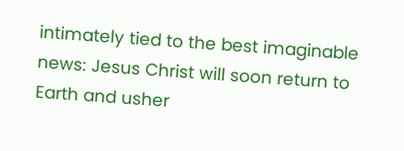intimately tied to the best imaginable news: Jesus Christ will soon return to Earth and usher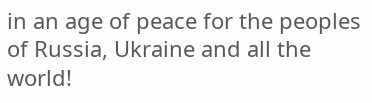in an age of peace for the peoples of Russia, Ukraine and all the world!